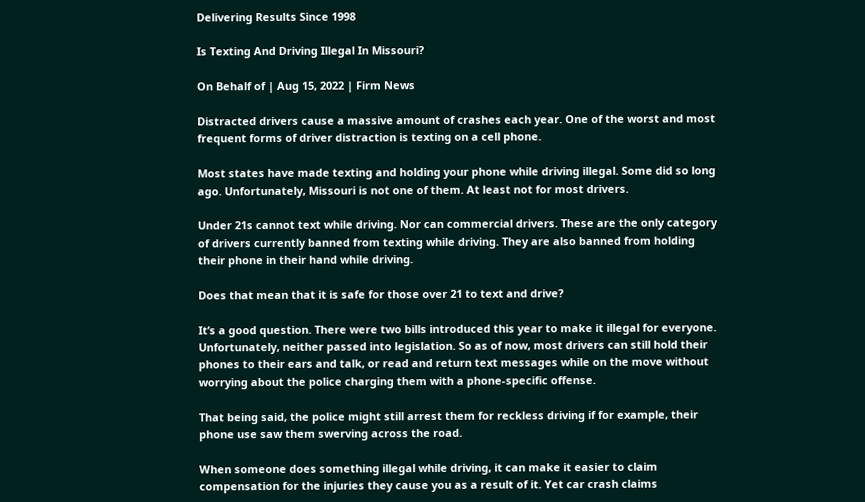Delivering Results Since 1998

Is Texting And Driving Illegal In Missouri?

On Behalf of | Aug 15, 2022 | Firm News

Distracted drivers cause a massive amount of crashes each year. One of the worst and most frequent forms of driver distraction is texting on a cell phone.

Most states have made texting and holding your phone while driving illegal. Some did so long ago. Unfortunately, Missouri is not one of them. At least not for most drivers.

Under 21s cannot text while driving. Nor can commercial drivers. These are the only category of drivers currently banned from texting while driving. They are also banned from holding their phone in their hand while driving.

Does that mean that it is safe for those over 21 to text and drive?

It’s a good question. There were two bills introduced this year to make it illegal for everyone. Unfortunately, neither passed into legislation. So as of now, most drivers can still hold their phones to their ears and talk, or read and return text messages while on the move without worrying about the police charging them with a phone-specific offense.

That being said, the police might still arrest them for reckless driving if for example, their phone use saw them swerving across the road.

When someone does something illegal while driving, it can make it easier to claim compensation for the injuries they cause you as a result of it. Yet car crash claims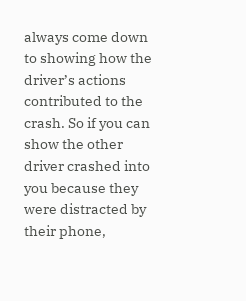always come down to showing how the driver’s actions contributed to the crash. So if you can show the other driver crashed into you because they were distracted by their phone,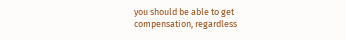you should be able to get compensation, regardless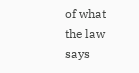of what the law says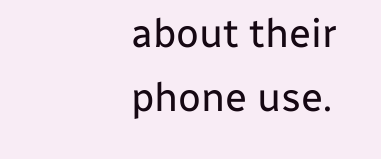about their phone use.